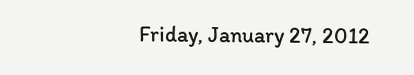Friday, January 27, 2012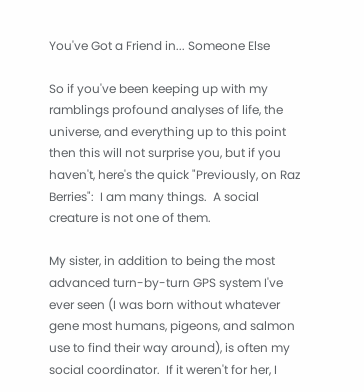You've Got a Friend in... Someone Else

So if you've been keeping up with my ramblings profound analyses of life, the universe, and everything up to this point then this will not surprise you, but if you haven't, here's the quick "Previously, on Raz Berries":  I am many things.  A social creature is not one of them.

My sister, in addition to being the most advanced turn-by-turn GPS system I've ever seen (I was born without whatever gene most humans, pigeons, and salmon use to find their way around), is often my social coordinator.  If it weren't for her, I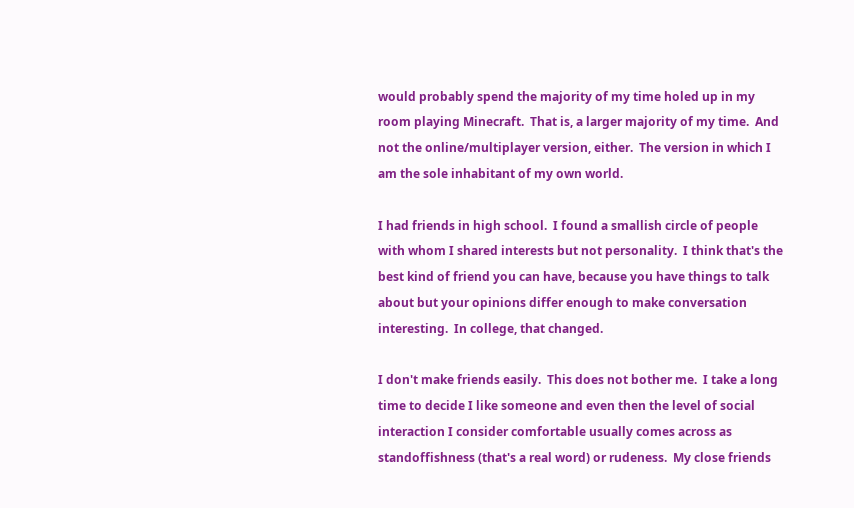would probably spend the majority of my time holed up in my room playing Minecraft.  That is, a larger majority of my time.  And not the online/multiplayer version, either.  The version in which I am the sole inhabitant of my own world.

I had friends in high school.  I found a smallish circle of people with whom I shared interests but not personality.  I think that's the best kind of friend you can have, because you have things to talk about but your opinions differ enough to make conversation interesting.  In college, that changed.

I don't make friends easily.  This does not bother me.  I take a long time to decide I like someone and even then the level of social interaction I consider comfortable usually comes across as standoffishness (that's a real word) or rudeness.  My close friends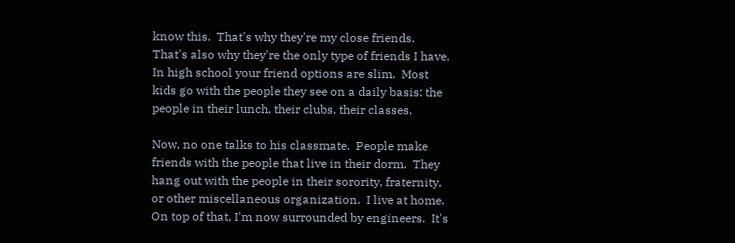know this.  That's why they're my close friends.  That's also why they're the only type of friends I have.  In high school your friend options are slim.  Most kids go with the people they see on a daily basis: the people in their lunch, their clubs, their classes.

Now, no one talks to his classmate.  People make friends with the people that live in their dorm.  They hang out with the people in their sorority, fraternity, or other miscellaneous organization.  I live at home.  On top of that, I'm now surrounded by engineers.  It's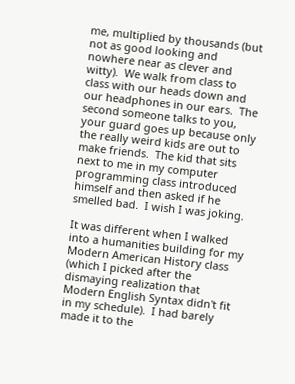me, multiplied by thousands (but not as good looking and nowhere near as clever and witty).  We walk from class to class with our heads down and our headphones in our ears.  The second someone talks to you, your guard goes up because only the really weird kids are out to make friends.  The kid that sits next to me in my computer programming class introduced himself and then asked if he smelled bad.  I wish I was joking.

It was different when I walked into a humanities building for my Modern American History class (which I picked after the dismaying realization that Modern English Syntax didn't fit in my schedule).  I had barely made it to the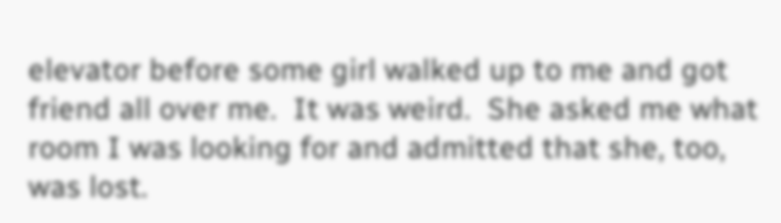elevator before some girl walked up to me and got friend all over me.  It was weird.  She asked me what room I was looking for and admitted that she, too, was lost.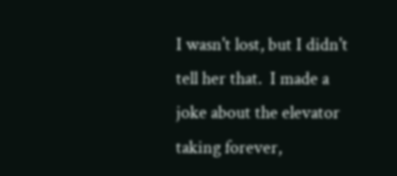I wasn't lost, but I didn't tell her that.  I made a joke about the elevator taking forever,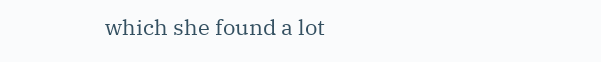which she found a lot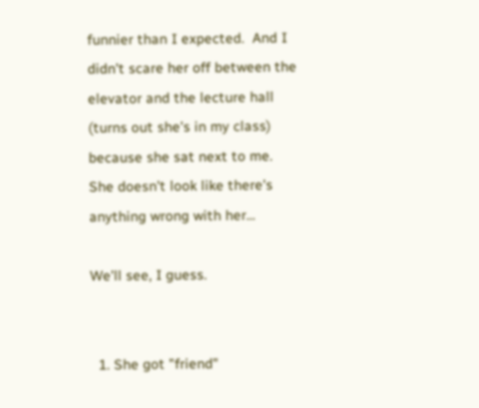funnier than I expected.  And I didn't scare her off between the elevator and the lecture hall (turns out she's in my class) because she sat next to me.  She doesn't look like there's anything wrong with her...

We'll see, I guess.


  1. She got "friend"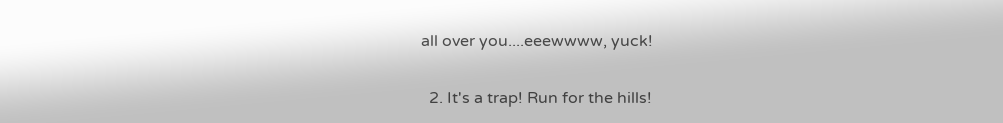all over you....eeewwww, yuck!

  2. It's a trap! Run for the hills!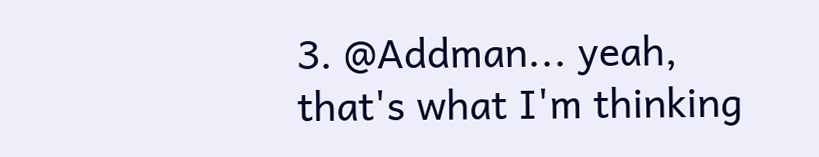3. @Addman... yeah, that's what I'm thinking